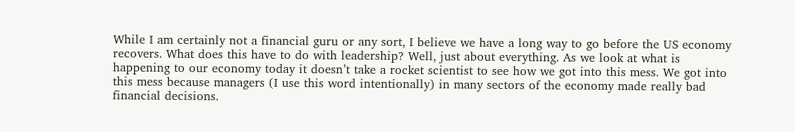While I am certainly not a financial guru or any sort, I believe we have a long way to go before the US economy recovers. What does this have to do with leadership? Well, just about everything. As we look at what is happening to our economy today it doesn’t take a rocket scientist to see how we got into this mess. We got into this mess because managers (I use this word intentionally) in many sectors of the economy made really bad financial decisions.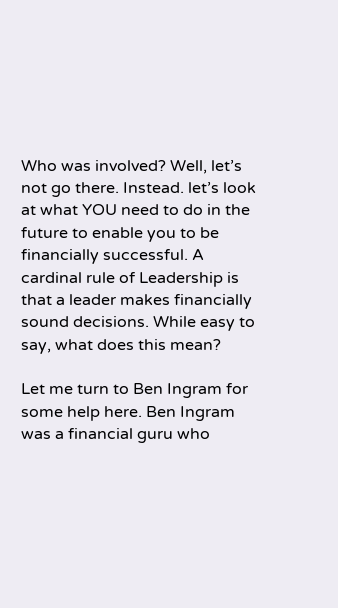Who was involved? Well, let’s not go there. Instead. let’s look at what YOU need to do in the future to enable you to be financially successful. A cardinal rule of Leadership is that a leader makes financially sound decisions. While easy to say, what does this mean?

Let me turn to Ben Ingram for some help here. Ben Ingram was a financial guru who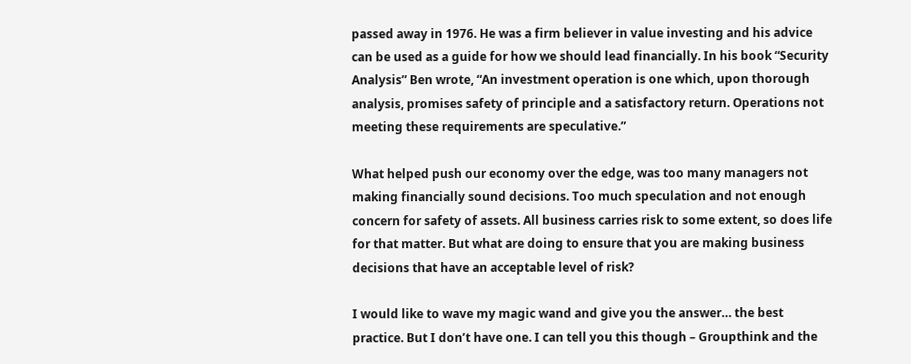passed away in 1976. He was a firm believer in value investing and his advice can be used as a guide for how we should lead financially. In his book “Security Analysis” Ben wrote, “An investment operation is one which, upon thorough analysis, promises safety of principle and a satisfactory return. Operations not meeting these requirements are speculative.”

What helped push our economy over the edge, was too many managers not making financially sound decisions. Too much speculation and not enough concern for safety of assets. All business carries risk to some extent, so does life for that matter. But what are doing to ensure that you are making business decisions that have an acceptable level of risk?

I would like to wave my magic wand and give you the answer… the best practice. But I don’t have one. I can tell you this though – Groupthink and the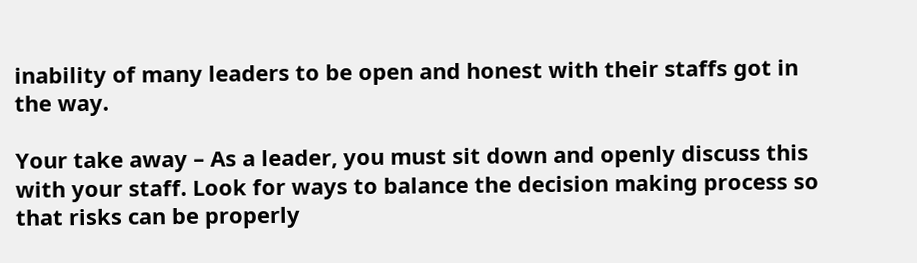inability of many leaders to be open and honest with their staffs got in the way.

Your take away – As a leader, you must sit down and openly discuss this with your staff. Look for ways to balance the decision making process so that risks can be properly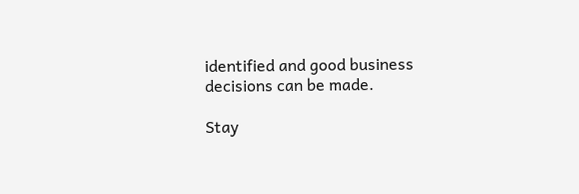identified and good business decisions can be made.

Stay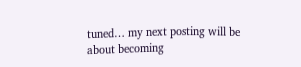tuned… my next posting will be about becoming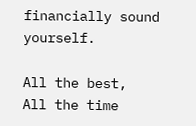financially sound yourself.

All the best,
All the time